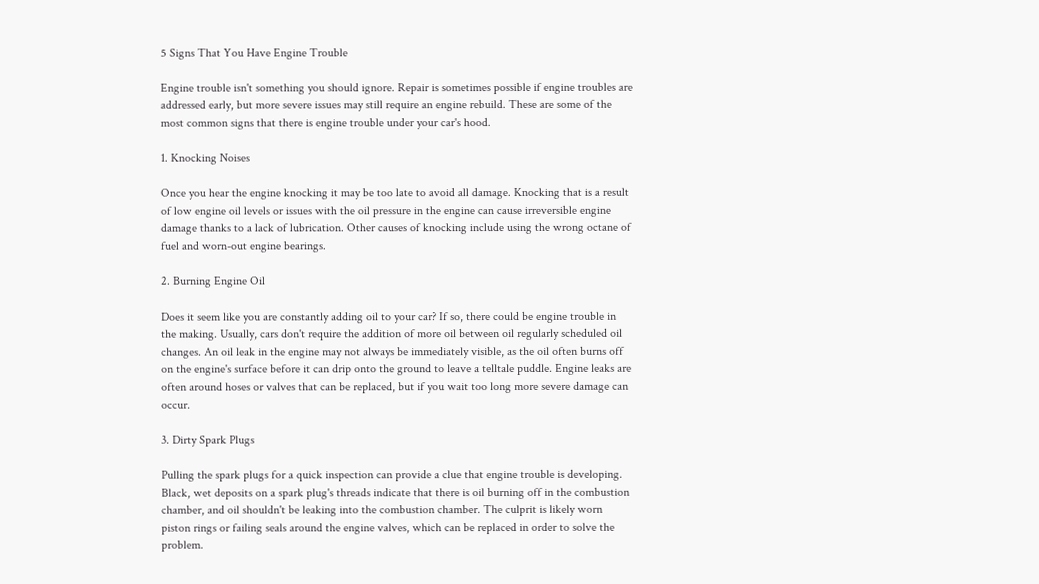5 Signs That You Have Engine Trouble

Engine trouble isn't something you should ignore. Repair is sometimes possible if engine troubles are addressed early, but more severe issues may still require an engine rebuild. These are some of the most common signs that there is engine trouble under your car's hood.

1. Knocking Noises

Once you hear the engine knocking it may be too late to avoid all damage. Knocking that is a result of low engine oil levels or issues with the oil pressure in the engine can cause irreversible engine damage thanks to a lack of lubrication. Other causes of knocking include using the wrong octane of fuel and worn-out engine bearings.

2. Burning Engine Oil

Does it seem like you are constantly adding oil to your car? If so, there could be engine trouble in the making. Usually, cars don't require the addition of more oil between oil regularly scheduled oil changes. An oil leak in the engine may not always be immediately visible, as the oil often burns off on the engine's surface before it can drip onto the ground to leave a telltale puddle. Engine leaks are often around hoses or valves that can be replaced, but if you wait too long more severe damage can occur.

3. Dirty Spark Plugs

Pulling the spark plugs for a quick inspection can provide a clue that engine trouble is developing. Black, wet deposits on a spark plug's threads indicate that there is oil burning off in the combustion chamber, and oil shouldn't be leaking into the combustion chamber. The culprit is likely worn piston rings or failing seals around the engine valves, which can be replaced in order to solve the problem.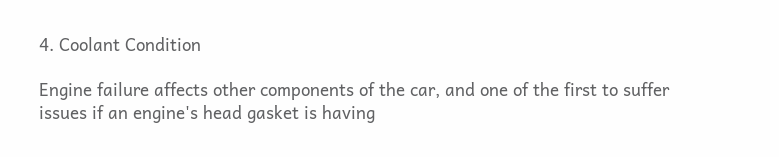4. Coolant Condition

Engine failure affects other components of the car, and one of the first to suffer issues if an engine's head gasket is having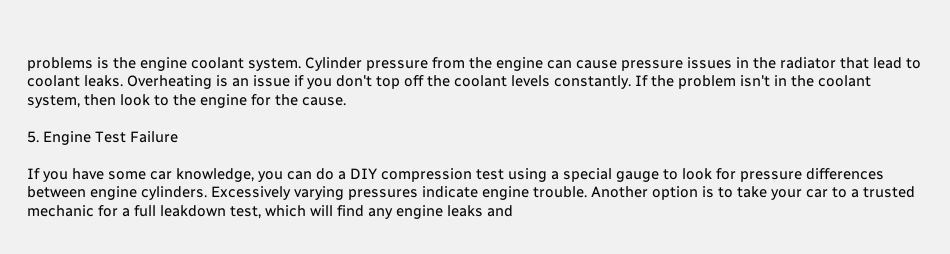problems is the engine coolant system. Cylinder pressure from the engine can cause pressure issues in the radiator that lead to coolant leaks. Overheating is an issue if you don't top off the coolant levels constantly. If the problem isn't in the coolant system, then look to the engine for the cause.

5. Engine Test Failure

If you have some car knowledge, you can do a DIY compression test using a special gauge to look for pressure differences between engine cylinders. Excessively varying pressures indicate engine trouble. Another option is to take your car to a trusted mechanic for a full leakdown test, which will find any engine leaks and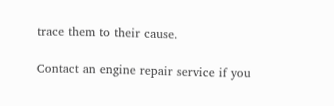trace them to their cause.

Contact an engine repair service if you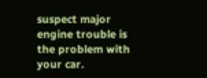suspect major engine trouble is the problem with your car.